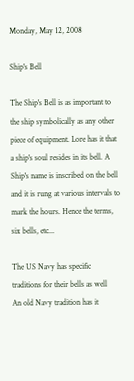Monday, May 12, 2008

Ship's Bell

The Ship's Bell is as important to the ship symbolically as any other piece of equipment. Lore has it that a ship's soul resides in its bell. A Ship's name is inscribed on the bell and it is rung at various intervals to mark the hours. Hence the terms, six bells, etc...

The US Navy has specific traditions for their bells as well
An old Navy tradition has it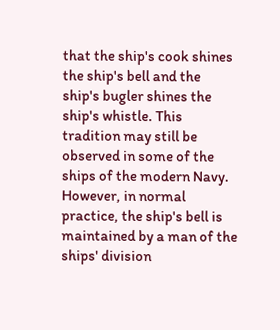that the ship's cook shines the ship's bell and the ship's bugler shines the ship's whistle. This tradition may still be observed in some of the ships of the modern Navy. However, in normal practice, the ship's bell is maintained by a man of the ships' division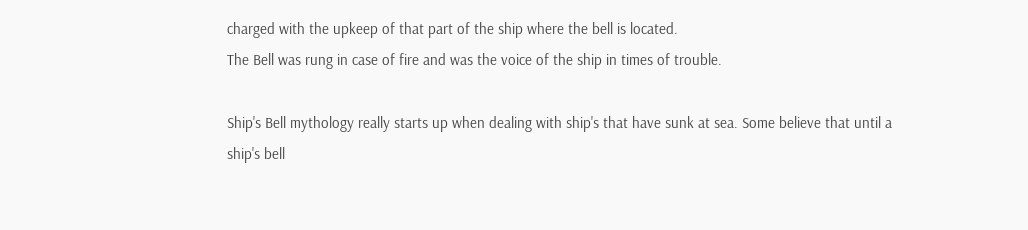charged with the upkeep of that part of the ship where the bell is located.
The Bell was rung in case of fire and was the voice of the ship in times of trouble.

Ship's Bell mythology really starts up when dealing with ship's that have sunk at sea. Some believe that until a ship's bell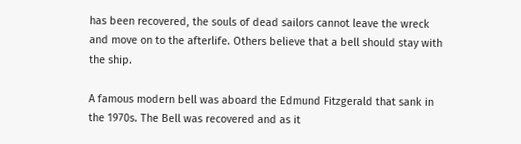has been recovered, the souls of dead sailors cannot leave the wreck and move on to the afterlife. Others believe that a bell should stay with the ship.

A famous modern bell was aboard the Edmund Fitzgerald that sank in the 1970s. The Bell was recovered and as it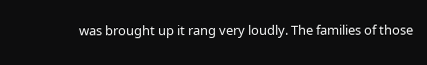was brought up it rang very loudly. The families of those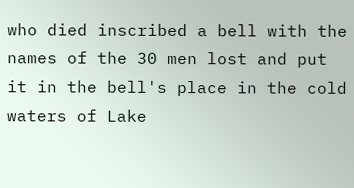who died inscribed a bell with the names of the 30 men lost and put it in the bell's place in the cold waters of Lake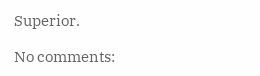Superior.

No comments: